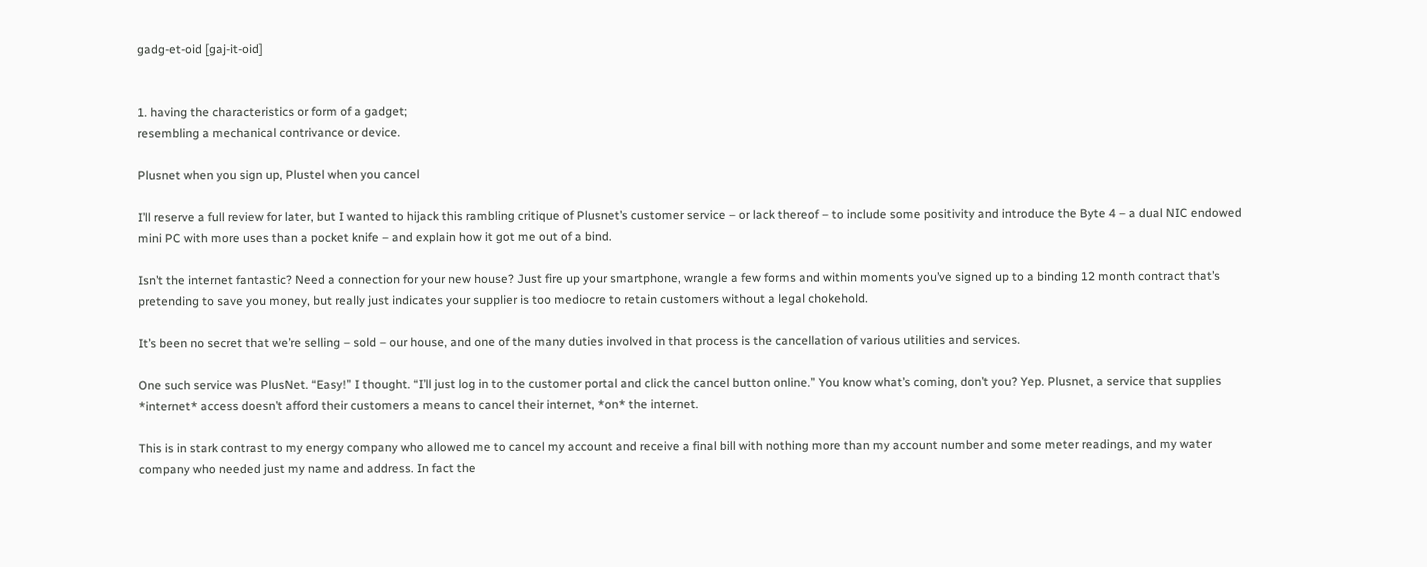gadg-et-oid [gaj-it-oid]


1. having the characteristics or form of a gadget;
resembling a mechanical contrivance or device.

Plusnet when you sign up, Plustel when you cancel

I’ll reserve a full review for later, but I wanted to hijack this rambling critique of Plusnet’s customer service – or lack thereof – to include some positivity and introduce the Byte 4 – a dual NIC endowed mini PC with more uses than a pocket knife – and explain how it got me out of a bind.

Isn’t the internet fantastic? Need a connection for your new house? Just fire up your smartphone, wrangle a few forms and within moments you’ve signed up to a binding 12 month contract that’s pretending to save you money, but really just indicates your supplier is too mediocre to retain customers without a legal chokehold.

It’s been no secret that we’re selling – sold – our house, and one of the many duties involved in that process is the cancellation of various utilities and services.

One such service was PlusNet. “Easy!” I thought. “I’ll just log in to the customer portal and click the cancel button online.” You know what’s coming, don’t you? Yep. Plusnet, a service that supplies *internet* access doesn’t afford their customers a means to cancel their internet, *on* the internet.

This is in stark contrast to my energy company who allowed me to cancel my account and receive a final bill with nothing more than my account number and some meter readings, and my water company who needed just my name and address. In fact the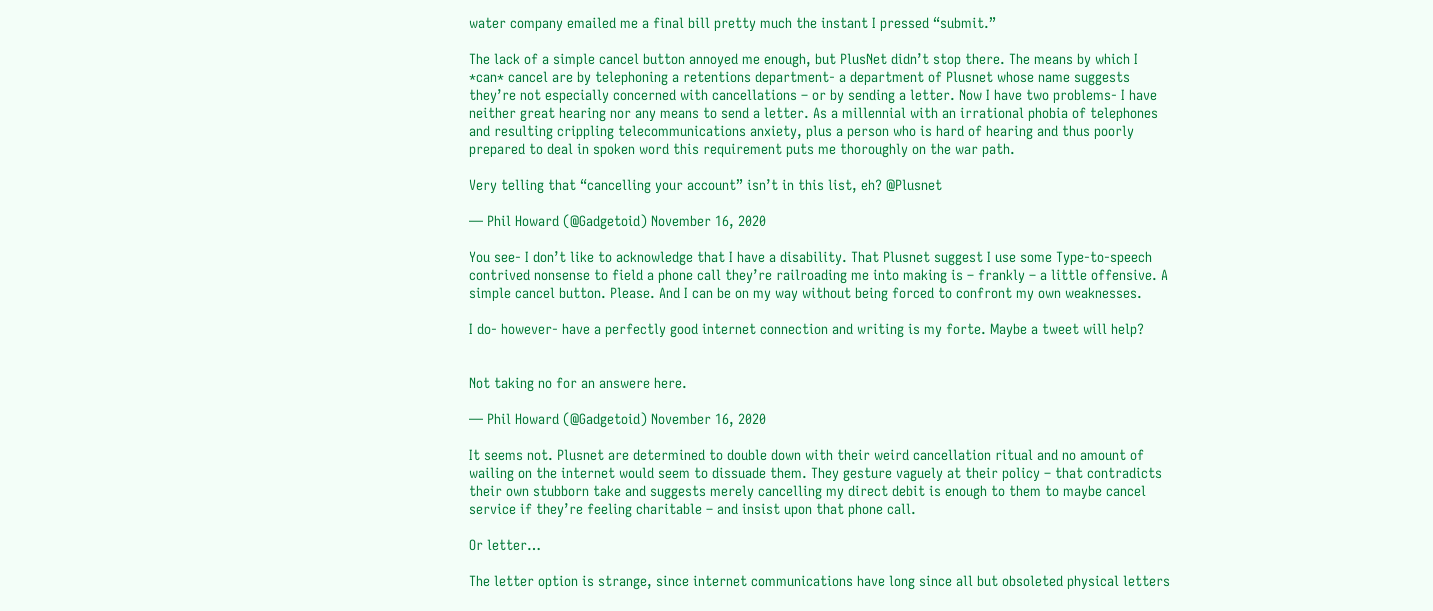water company emailed me a final bill pretty much the instant I pressed “submit.”

The lack of a simple cancel button annoyed me enough, but PlusNet didn’t stop there. The means by which I *can* cancel are by telephoning a retentions department- a department of Plusnet whose name suggests they’re not especially concerned with cancellations – or by sending a letter. Now I have two problems- I have neither great hearing nor any means to send a letter. As a millennial with an irrational phobia of telephones and resulting crippling telecommunications anxiety, plus a person who is hard of hearing and thus poorly prepared to deal in spoken word this requirement puts me thoroughly on the war path.

Very telling that “cancelling your account” isn’t in this list, eh? @Plusnet

— Phil Howard (@Gadgetoid) November 16, 2020

You see- I don’t like to acknowledge that I have a disability. That Plusnet suggest I use some Type-to-speech contrived nonsense to field a phone call they’re railroading me into making is – frankly – a little offensive. A simple cancel button. Please. And I can be on my way without being forced to confront my own weaknesses.

I do- however- have a perfectly good internet connection and writing is my forte. Maybe a tweet will help?


Not taking no for an answere here.

— Phil Howard (@Gadgetoid) November 16, 2020

It seems not. Plusnet are determined to double down with their weird cancellation ritual and no amount of wailing on the internet would seem to dissuade them. They gesture vaguely at their policy – that contradicts their own stubborn take and suggests merely cancelling my direct debit is enough to them to maybe cancel service if they’re feeling charitable – and insist upon that phone call.

Or letter…

The letter option is strange, since internet communications have long since all but obsoleted physical letters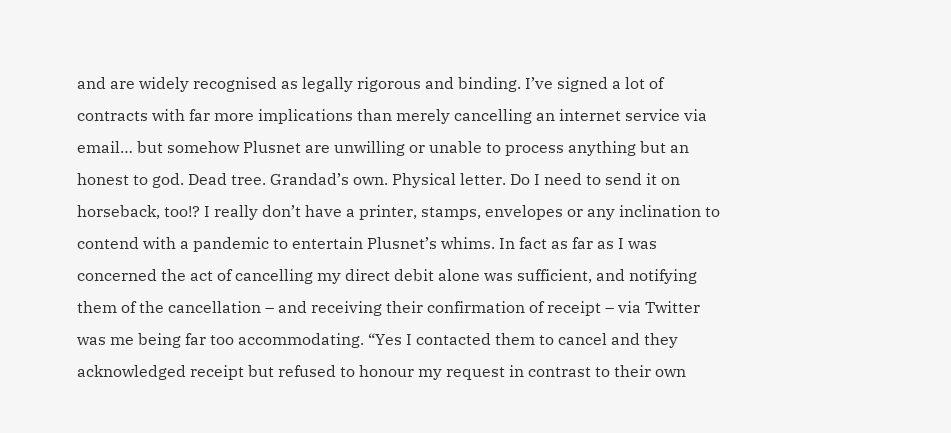and are widely recognised as legally rigorous and binding. I’ve signed a lot of contracts with far more implications than merely cancelling an internet service via email… but somehow Plusnet are unwilling or unable to process anything but an honest to god. Dead tree. Grandad’s own. Physical letter. Do I need to send it on horseback, too!? I really don’t have a printer, stamps, envelopes or any inclination to contend with a pandemic to entertain Plusnet’s whims. In fact as far as I was concerned the act of cancelling my direct debit alone was sufficient, and notifying them of the cancellation – and receiving their confirmation of receipt – via Twitter was me being far too accommodating. “Yes I contacted them to cancel and they acknowledged receipt but refused to honour my request in contrast to their own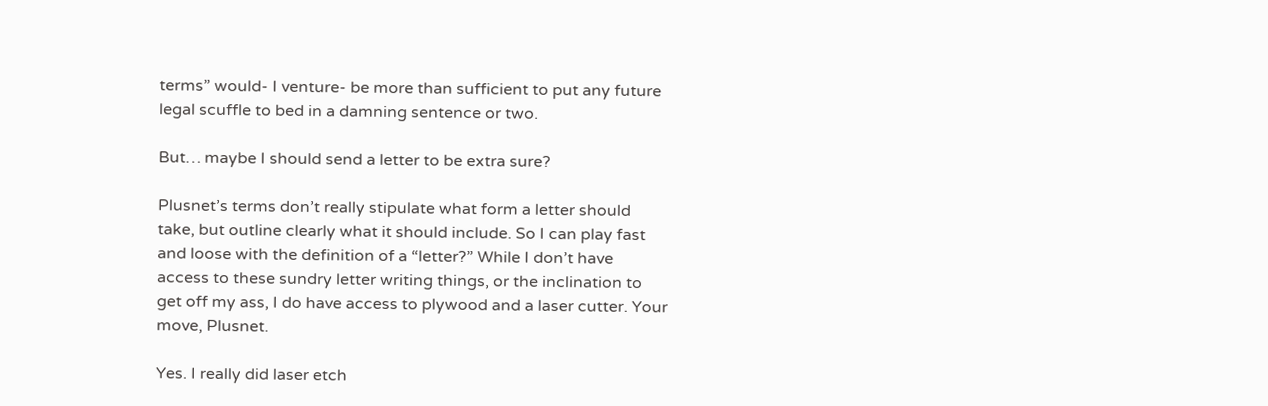terms” would- I venture- be more than sufficient to put any future legal scuffle to bed in a damning sentence or two.

But… maybe I should send a letter to be extra sure?

Plusnet’s terms don’t really stipulate what form a letter should take, but outline clearly what it should include. So I can play fast and loose with the definition of a “letter?” While I don’t have access to these sundry letter writing things, or the inclination to get off my ass, I do have access to plywood and a laser cutter. Your move, Plusnet.

Yes. I really did laser etch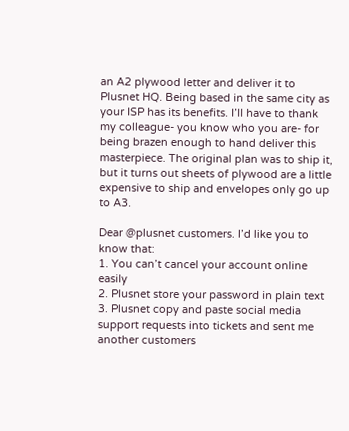an A2 plywood letter and deliver it to Plusnet HQ. Being based in the same city as your ISP has its benefits. I’ll have to thank my colleague- you know who you are- for being brazen enough to hand deliver this masterpiece. The original plan was to ship it, but it turns out sheets of plywood are a little expensive to ship and envelopes only go up to A3.

Dear @plusnet customers. I’d like you to know that:
1. You can’t cancel your account online easily
2. Plusnet store your password in plain text
3. Plusnet copy and paste social media support requests into tickets and sent me another customers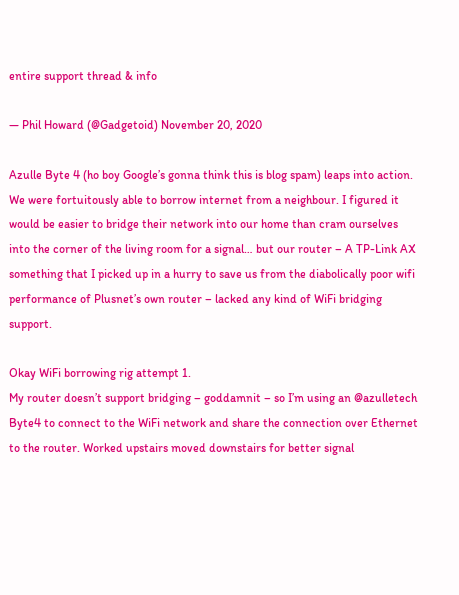entire support thread & info

— Phil Howard (@Gadgetoid) November 20, 2020

Azulle Byte 4 (ho boy Google’s gonna think this is blog spam) leaps into action. We were fortuitously able to borrow internet from a neighbour. I figured it would be easier to bridge their network into our home than cram ourselves into the corner of the living room for a signal… but our router – A TP-Link AX something that I picked up in a hurry to save us from the diabolically poor wifi performance of Plusnet’s own router – lacked any kind of WiFi bridging support.

Okay WiFi borrowing rig attempt 1.
My router doesn’t support bridging – goddamnit – so I’m using an @azulletech Byte4 to connect to the WiFi network and share the connection over Ethernet to the router. Worked upstairs moved downstairs for better signal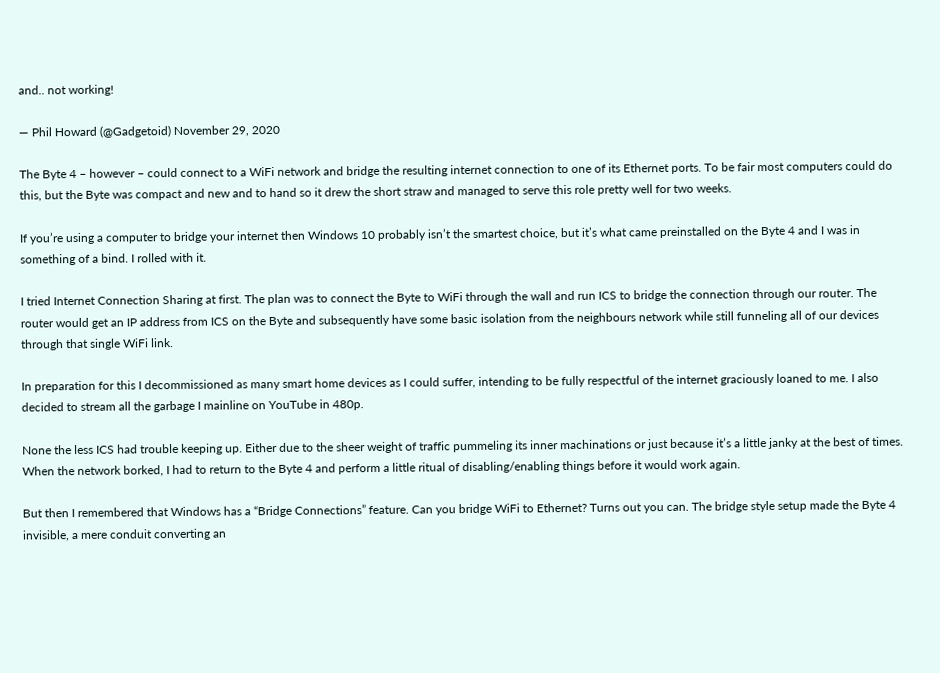and.. not working!

— Phil Howard (@Gadgetoid) November 29, 2020

The Byte 4 – however – could connect to a WiFi network and bridge the resulting internet connection to one of its Ethernet ports. To be fair most computers could do this, but the Byte was compact and new and to hand so it drew the short straw and managed to serve this role pretty well for two weeks.

If you’re using a computer to bridge your internet then Windows 10 probably isn’t the smartest choice, but it’s what came preinstalled on the Byte 4 and I was in something of a bind. I rolled with it.

I tried Internet Connection Sharing at first. The plan was to connect the Byte to WiFi through the wall and run ICS to bridge the connection through our router. The router would get an IP address from ICS on the Byte and subsequently have some basic isolation from the neighbours network while still funneling all of our devices through that single WiFi link.

In preparation for this I decommissioned as many smart home devices as I could suffer, intending to be fully respectful of the internet graciously loaned to me. I also decided to stream all the garbage I mainline on YouTube in 480p.

None the less ICS had trouble keeping up. Either due to the sheer weight of traffic pummeling its inner machinations or just because it’s a little janky at the best of times. When the network borked, I had to return to the Byte 4 and perform a little ritual of disabling/enabling things before it would work again.

But then I remembered that Windows has a “Bridge Connections” feature. Can you bridge WiFi to Ethernet? Turns out you can. The bridge style setup made the Byte 4 invisible, a mere conduit converting an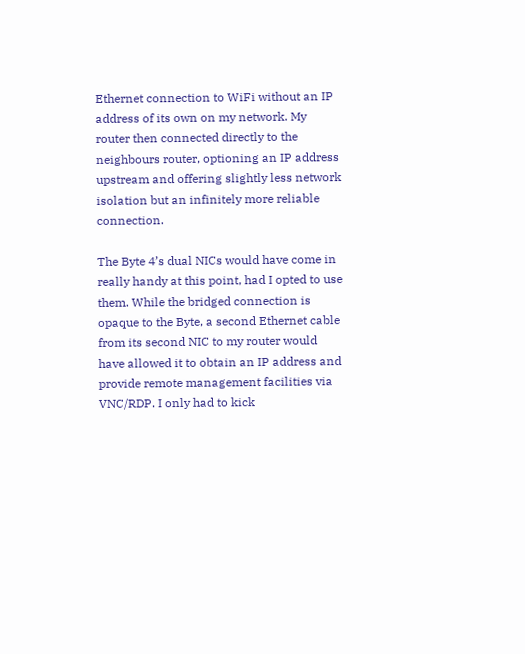Ethernet connection to WiFi without an IP address of its own on my network. My router then connected directly to the neighbours router, optioning an IP address upstream and offering slightly less network isolation but an infinitely more reliable connection.

The Byte 4’s dual NICs would have come in really handy at this point, had I opted to use them. While the bridged connection is opaque to the Byte, a second Ethernet cable from its second NIC to my router would have allowed it to obtain an IP address and provide remote management facilities via VNC/RDP. I only had to kick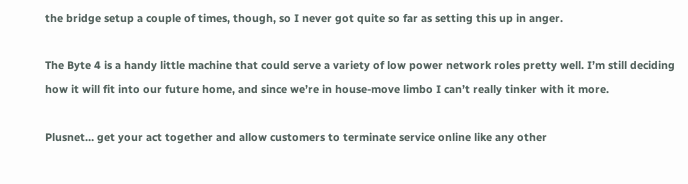the bridge setup a couple of times, though, so I never got quite so far as setting this up in anger.

The Byte 4 is a handy little machine that could serve a variety of low power network roles pretty well. I’m still deciding how it will fit into our future home, and since we’re in house-move limbo I can’t really tinker with it more.

Plusnet… get your act together and allow customers to terminate service online like any other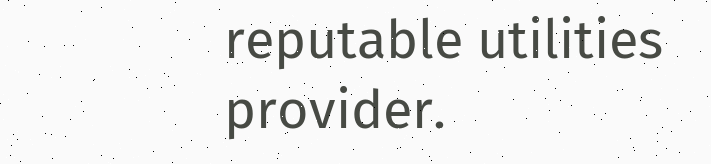reputable utilities provider.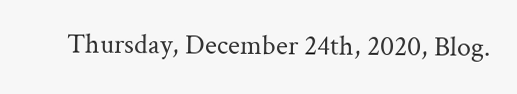Thursday, December 24th, 2020, Blog.